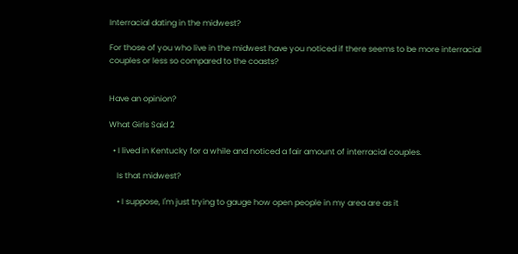Interracial dating in the midwest?

For those of you who live in the midwest have you noticed if there seems to be more interracial couples or less so compared to the coasts?


Have an opinion?

What Girls Said 2

  • I lived in Kentucky for a while and noticed a fair amount of interracial couples.

    Is that midwest?

    • I suppose, I'm just trying to gauge how open people in my area are as it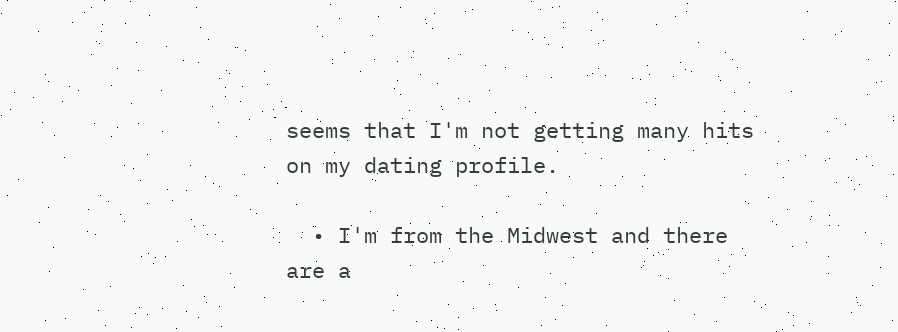seems that I'm not getting many hits on my dating profile.

  • I'm from the Midwest and there are a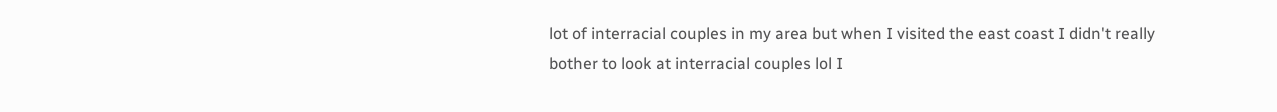lot of interracial couples in my area but when I visited the east coast I didn't really bother to look at interracial couples lol I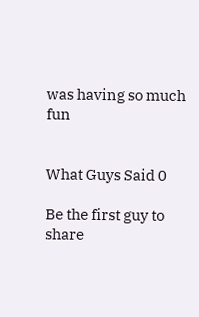was having so much fun


What Guys Said 0

Be the first guy to share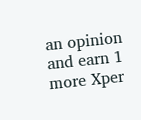an opinion
and earn 1 more Xper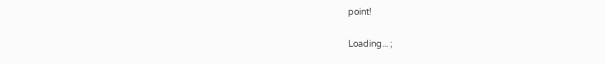point!

Loading... ;